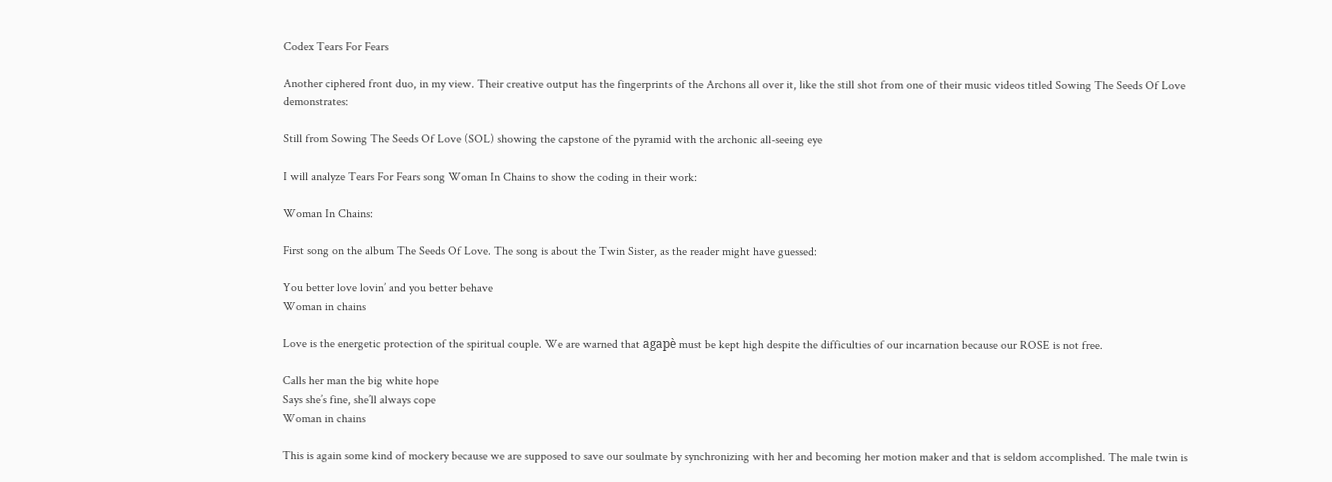Codex Tears For Fears

Another ciphered front duo, in my view. Their creative output has the fingerprints of the Archons all over it, like the still shot from one of their music videos titled Sowing The Seeds Of Love demonstrates:

Still from Sowing The Seeds Of Love (SOL) showing the capstone of the pyramid with the archonic all-seeing eye

I will analyze Tears For Fears song Woman In Chains to show the coding in their work:

Woman In Chains:

First song on the album The Seeds Of Love. The song is about the Twin Sister, as the reader might have guessed:

You better love lovin’ and you better behave
Woman in chains

Love is the energetic protection of the spiritual couple. We are warned that agapè must be kept high despite the difficulties of our incarnation because our ROSE is not free.

Calls her man the big white hope
Says she’s fine, she’ll always cope
Woman in chains

This is again some kind of mockery because we are supposed to save our soulmate by synchronizing with her and becoming her motion maker and that is seldom accomplished. The male twin is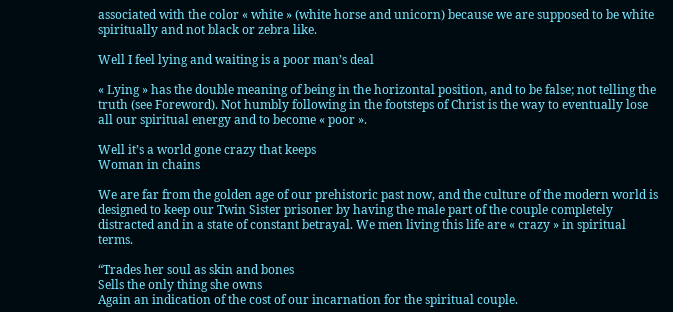associated with the color « white » (white horse and unicorn) because we are supposed to be white spiritually and not black or zebra like.

Well I feel lying and waiting is a poor man’s deal

« Lying » has the double meaning of being in the horizontal position, and to be false; not telling the truth (see Foreword). Not humbly following in the footsteps of Christ is the way to eventually lose all our spiritual energy and to become « poor ».

Well it’s a world gone crazy that keeps
Woman in chains

We are far from the golden age of our prehistoric past now, and the culture of the modern world is designed to keep our Twin Sister prisoner by having the male part of the couple completely distracted and in a state of constant betrayal. We men living this life are « crazy » in spiritual terms.

“Trades her soul as skin and bones
Sells the only thing she owns
Again an indication of the cost of our incarnation for the spiritual couple.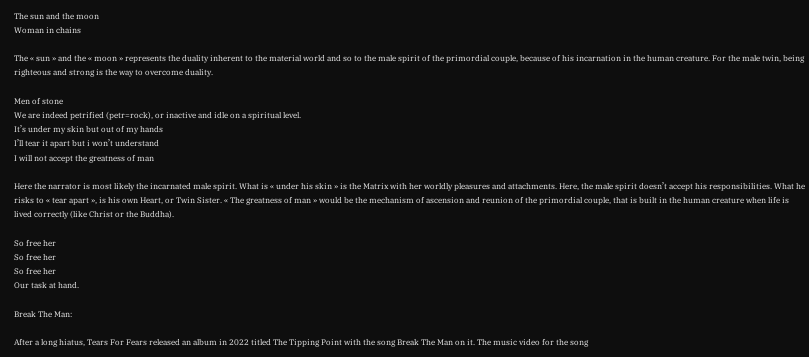The sun and the moon
Woman in chains

The « sun » and the « moon » represents the duality inherent to the material world and so to the male spirit of the primordial couple, because of his incarnation in the human creature. For the male twin, being righteous and strong is the way to overcome duality.

Men of stone
We are indeed petrified (petr=rock), or inactive and idle on a spiritual level.
It’s under my skin but out of my hands
I’ll tear it apart but i won’t understand
I will not accept the greatness of man

Here the narrator is most likely the incarnated male spirit. What is « under his skin » is the Matrix with her worldly pleasures and attachments. Here, the male spirit doesn’t accept his responsibilities. What he risks to « tear apart », is his own Heart, or Twin Sister. « The greatness of man » would be the mechanism of ascension and reunion of the primordial couple, that is built in the human creature when life is lived correctly (like Christ or the Buddha).

So free her
So free her
So free her
Our task at hand.

Break The Man:

After a long hiatus, Tears For Fears released an album in 2022 titled The Tipping Point with the song Break The Man on it. The music video for the song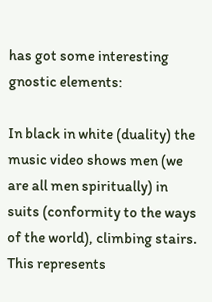has got some interesting gnostic elements:

In black in white (duality) the music video shows men (we are all men spiritually) in suits (conformity to the ways of the world), climbing stairs. This represents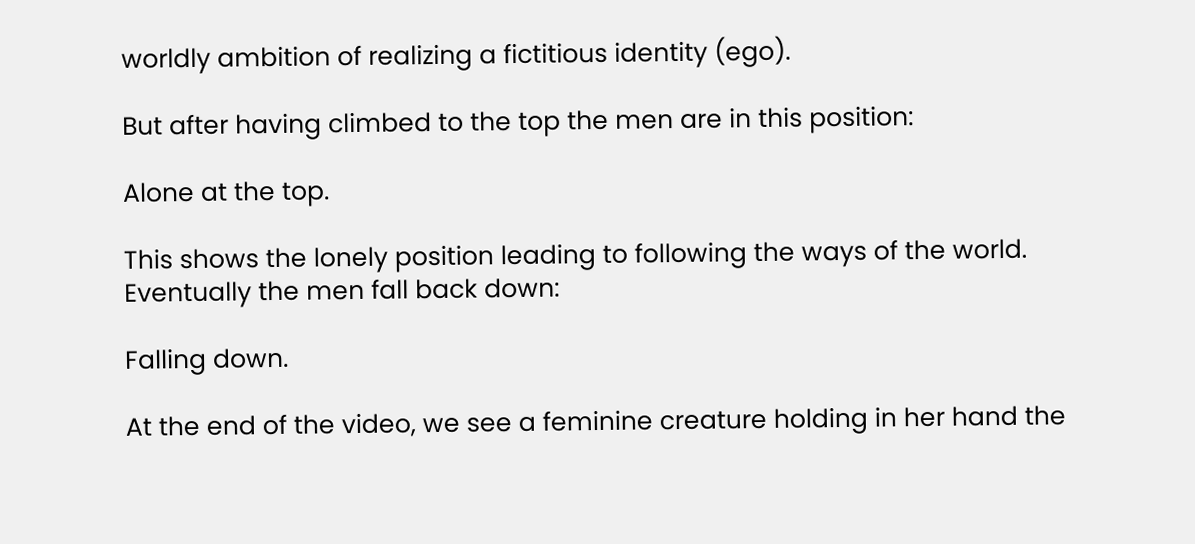worldly ambition of realizing a fictitious identity (ego).

But after having climbed to the top the men are in this position:

Alone at the top.

This shows the lonely position leading to following the ways of the world. Eventually the men fall back down:

Falling down.

At the end of the video, we see a feminine creature holding in her hand the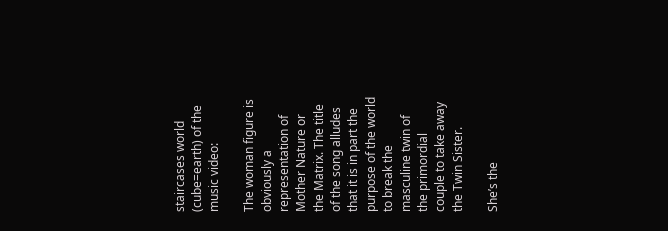staircases world (cube=earth) of the music video:

The woman figure is obviously a representation of Mother Nature or the Matrix. The title of the song alludes that it is in part the purpose of the world to break the masculine twin of the primordial couple to take away the Twin Sister.

She’s the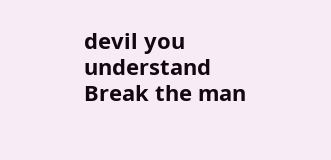devil you understand
Break the man